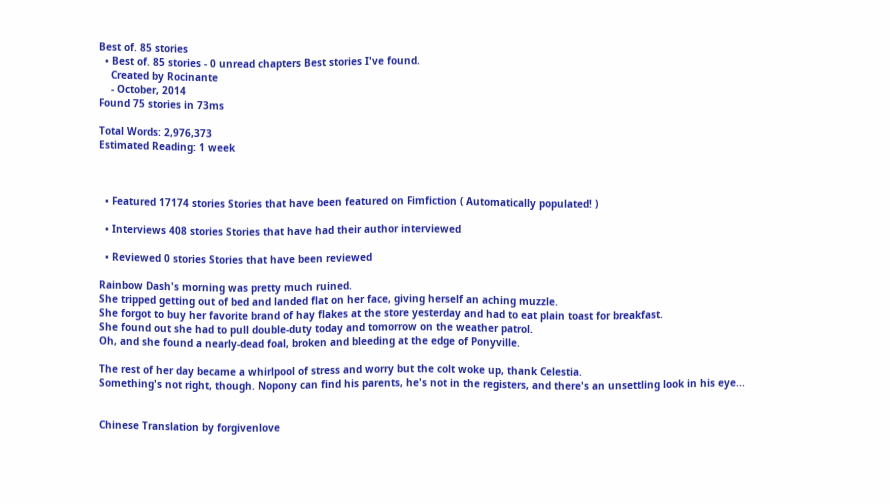Best of. 85 stories
  • Best of. 85 stories - 0 unread chapters Best stories I've found.
    Created by Rocinante
    - October, 2014
Found 75 stories in 73ms

Total Words: 2,976,373
Estimated Reading: 1 week



  • Featured 17174 stories Stories that have been featured on Fimfiction ( Automatically populated! )

  • Interviews 408 stories Stories that have had their author interviewed

  • Reviewed 0 stories Stories that have been reviewed

Rainbow Dash's morning was pretty much ruined.
She tripped getting out of bed and landed flat on her face, giving herself an aching muzzle.
She forgot to buy her favorite brand of hay flakes at the store yesterday and had to eat plain toast for breakfast.
She found out she had to pull double-duty today and tomorrow on the weather patrol.
Oh, and she found a nearly-dead foal, broken and bleeding at the edge of Ponyville.

The rest of her day became a whirlpool of stress and worry but the colt woke up, thank Celestia.
Something's not right, though. Nopony can find his parents, he's not in the registers, and there's an unsettling look in his eye...


Chinese Translation by forgivenlove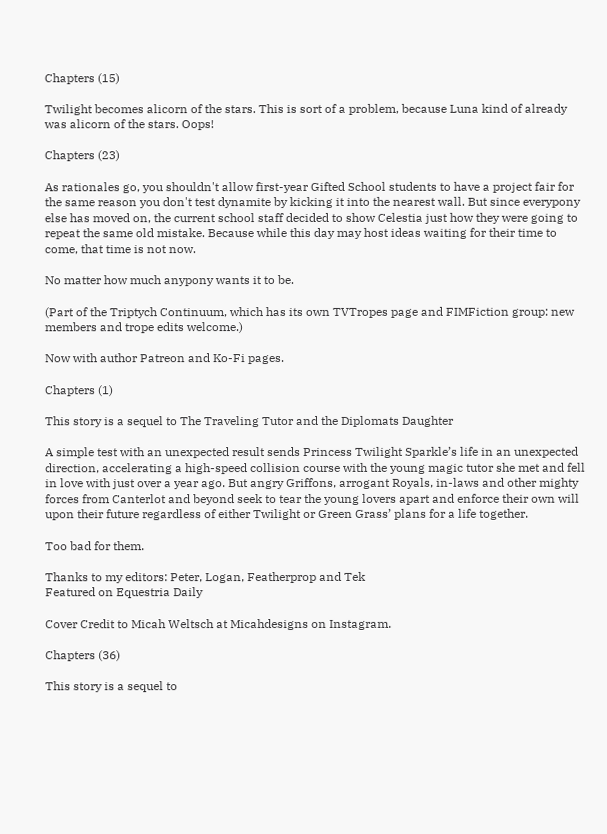Chapters (15)

Twilight becomes alicorn of the stars. This is sort of a problem, because Luna kind of already was alicorn of the stars. Oops!

Chapters (23)

As rationales go, you shouldn't allow first-year Gifted School students to have a project fair for the same reason you don't test dynamite by kicking it into the nearest wall. But since everypony else has moved on, the current school staff decided to show Celestia just how they were going to repeat the same old mistake. Because while this day may host ideas waiting for their time to come, that time is not now.

No matter how much anypony wants it to be.

(Part of the Triptych Continuum, which has its own TVTropes page and FIMFiction group: new members and trope edits welcome.)

Now with author Patreon and Ko-Fi pages.

Chapters (1)

This story is a sequel to The Traveling Tutor and the Diplomats Daughter

A simple test with an unexpected result sends Princess Twilight Sparkle’s life in an unexpected direction, accelerating a high-speed collision course with the young magic tutor she met and fell in love with just over a year ago. But angry Griffons, arrogant Royals, in-laws and other mighty forces from Canterlot and beyond seek to tear the young lovers apart and enforce their own will upon their future regardless of either Twilight or Green Grass’ plans for a life together.

Too bad for them.

Thanks to my editors: Peter, Logan, Featherprop and Tek
Featured on Equestria Daily

Cover Credit to Micah Weltsch at Micahdesigns on Instagram.

Chapters (36)

This story is a sequel to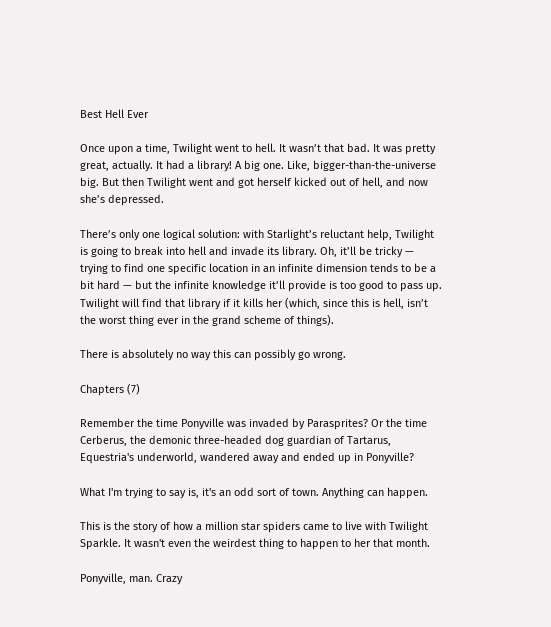Best Hell Ever

Once upon a time, Twilight went to hell. It wasn’t that bad. It was pretty great, actually. It had a library! A big one. Like, bigger-than-the-universe big. But then Twilight went and got herself kicked out of hell, and now she’s depressed.

There’s only one logical solution: with Starlight’s reluctant help, Twilight is going to break into hell and invade its library. Oh, it’ll be tricky — trying to find one specific location in an infinite dimension tends to be a bit hard — but the infinite knowledge it’ll provide is too good to pass up. Twilight will find that library if it kills her (which, since this is hell, isn’t the worst thing ever in the grand scheme of things).

There is absolutely no way this can possibly go wrong.

Chapters (7)

Remember the time Ponyville was invaded by Parasprites? Or the time Cerberus, the demonic three-headed dog guardian of Tartarus, Equestria's underworld, wandered away and ended up in Ponyville?

What I'm trying to say is, it's an odd sort of town. Anything can happen.

This is the story of how a million star spiders came to live with Twilight Sparkle. It wasn't even the weirdest thing to happen to her that month.

Ponyville, man. Crazy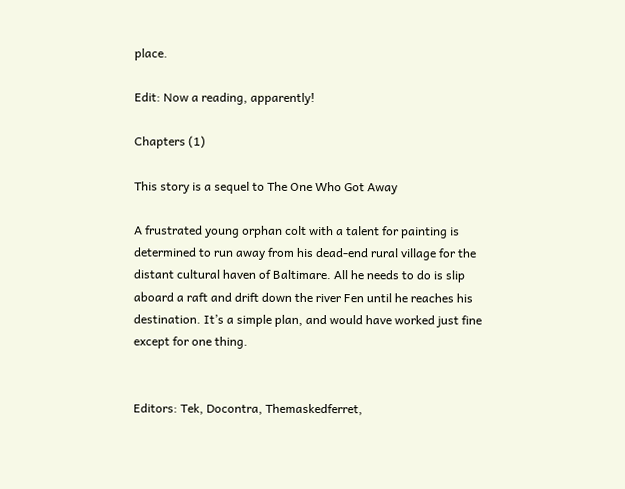place.

Edit: Now a reading, apparently!

Chapters (1)

This story is a sequel to The One Who Got Away

A frustrated young orphan colt with a talent for painting is determined to run away from his dead-end rural village for the distant cultural haven of Baltimare. All he needs to do is slip aboard a raft and drift down the river Fen until he reaches his destination. It’s a simple plan, and would have worked just fine except for one thing.


Editors: Tek, Docontra, Themaskedferret,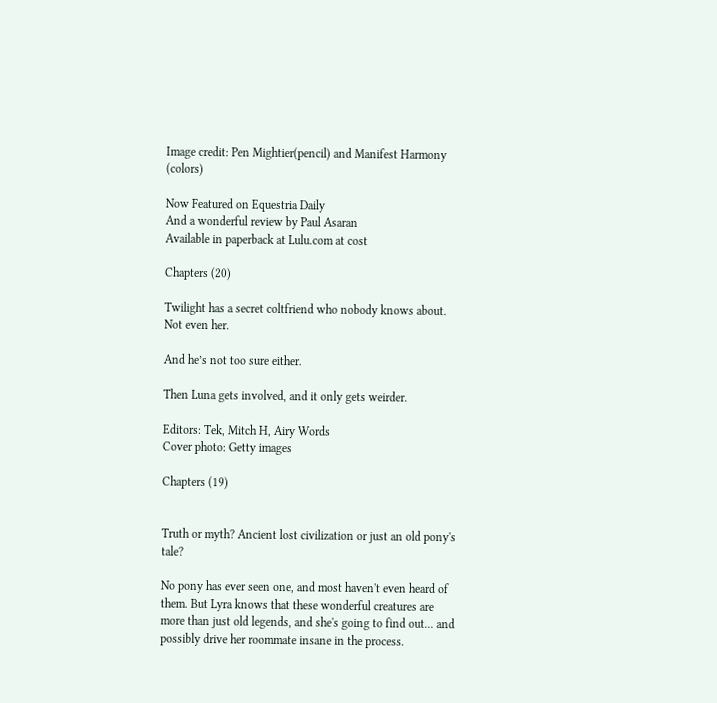Image credit: Pen Mightier(pencil) and Manifest Harmony (colors)

Now Featured on Equestria Daily
And a wonderful review by Paul Asaran
Available in paperback at Lulu.com at cost

Chapters (20)

Twilight has a secret coltfriend who nobody knows about.  Not even her.

And he’s not too sure either.

Then Luna gets involved, and it only gets weirder.

Editors: Tek, Mitch H, Airy Words
Cover photo: Getty images

Chapters (19)


Truth or myth? Ancient lost civilization or just an old pony's tale?

No pony has ever seen one, and most haven't even heard of them. But Lyra knows that these wonderful creatures are more than just old legends, and she's going to find out... and possibly drive her roommate insane in the process.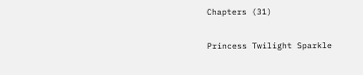Chapters (31)

Princess Twilight Sparkle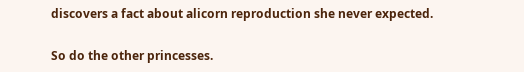discovers a fact about alicorn reproduction she never expected.

So do the other princesses.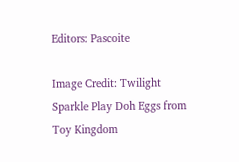Editors: Pascoite

Image Credit: Twilight Sparkle Play Doh Eggs from Toy Kingdom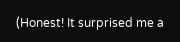(Honest! It surprised me a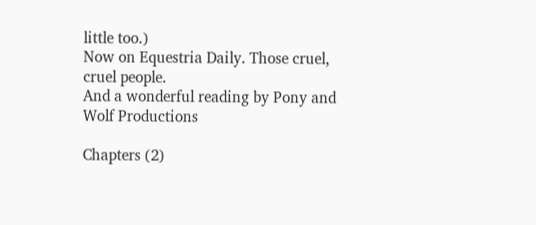little too.)
Now on Equestria Daily. Those cruel, cruel people.
And a wonderful reading by Pony and Wolf Productions

Chapters (2)